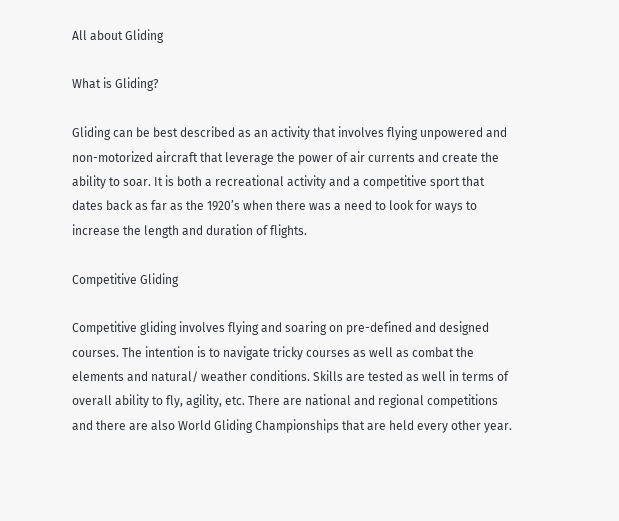All about Gliding

What is Gliding?

Gliding can be best described as an activity that involves flying unpowered and non-motorized aircraft that leverage the power of air currents and create the ability to soar. It is both a recreational activity and a competitive sport that dates back as far as the 1920’s when there was a need to look for ways to increase the length and duration of flights.

Competitive Gliding

Competitive gliding involves flying and soaring on pre-defined and designed courses. The intention is to navigate tricky courses as well as combat the elements and natural/ weather conditions. Skills are tested as well in terms of overall ability to fly, agility, etc. There are national and regional competitions and there are also World Gliding Championships that are held every other year.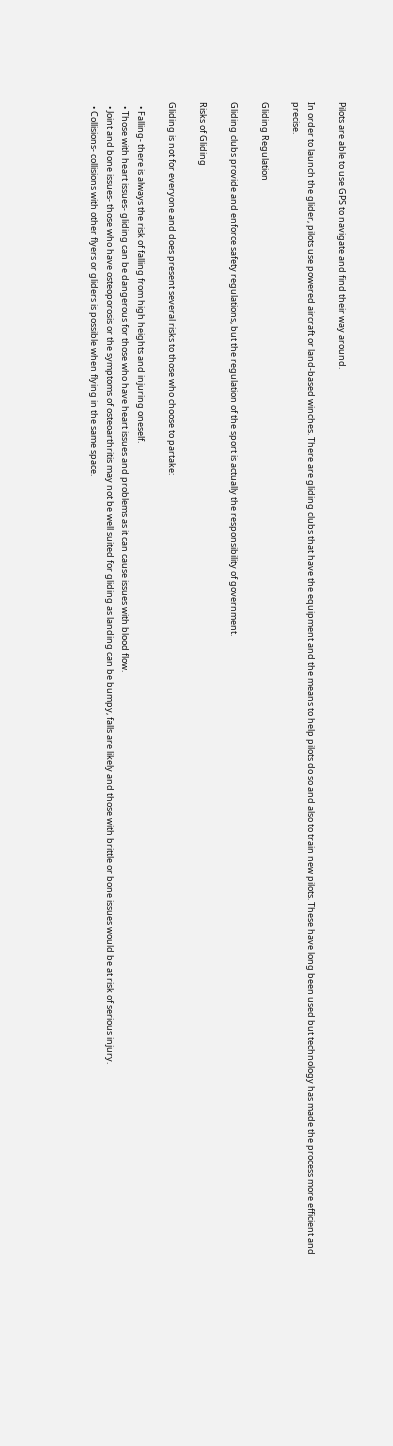Pilots are able to use GPS to navigate and find their way around.

In order to launch the glider, pilots use powered aircraft or land-based winches. There are gliding clubs that have the equipment and the means to help pilots do so and also to train new pilots. These have long been used but technology has made the process more efficient and precise.

Gliding Regulation

Gliding clubs provide and enforce safety regulations, but the regulation of the sport is actually the responsibility of government.

Risks of Gliding

Gliding is not for everyone and does present several risks to those who choose to partake:

  • Falling- there is always the risk of falling from high heights and injuring oneself.
  • Those with heart issues- gliding can be dangerous for those who have heart issues and problems as it can cause issues with blood flow.
  • Joint and bone issues- those who have osteoporosis or the symptoms of osteoarthritis may not be well suited for gliding as landing can be bumpy, falls are likely and those with brittle or bone issues would be at risk of serious injury.
  • Collisions- collisions with other flyers or gliders is possible when flying in the same space.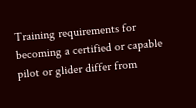Training requirements for becoming a certified or capable pilot or glider differ from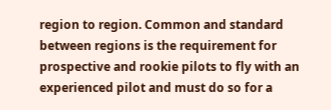region to region. Common and standard between regions is the requirement for prospective and rookie pilots to fly with an experienced pilot and must do so for a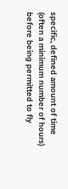specific, defined amount of time (often a minimum number of hours) before being permitted to fly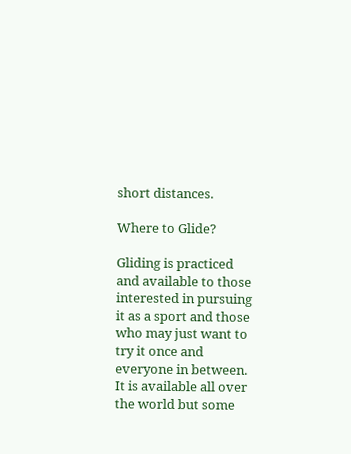short distances.

Where to Glide?

Gliding is practiced and available to those interested in pursuing it as a sport and those who may just want to try it once and everyone in between. It is available all over the world but some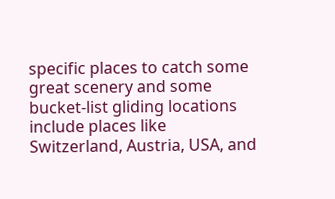specific places to catch some great scenery and some bucket-list gliding locations include places like Switzerland, Austria, USA, and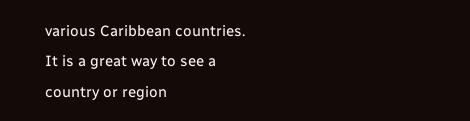various Caribbean countries. It is a great way to see a country or region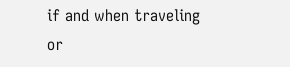if and when traveling or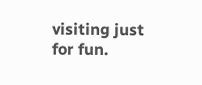visiting just for fun.